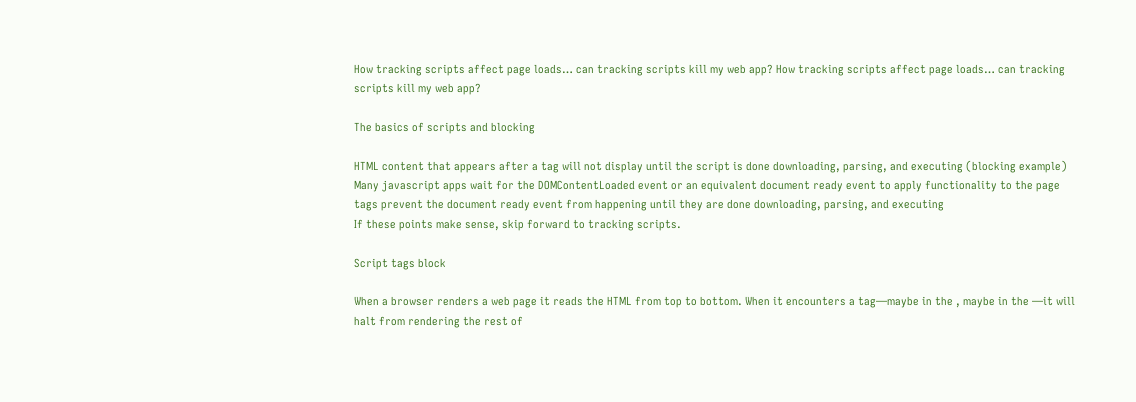How tracking scripts affect page loads… can tracking scripts kill my web app? How tracking scripts affect page loads… can tracking scripts kill my web app?

The basics of scripts and blocking

HTML content that appears after a tag will not display until the script is done downloading, parsing, and executing (blocking example)
Many javascript apps wait for the DOMContentLoaded event or an equivalent document ready event to apply functionality to the page
tags prevent the document ready event from happening until they are done downloading, parsing, and executing
If these points make sense, skip forward to tracking scripts.

Script tags block

When a browser renders a web page it reads the HTML from top to bottom. When it encounters a tag—maybe in the , maybe in the —it will halt from rendering the rest of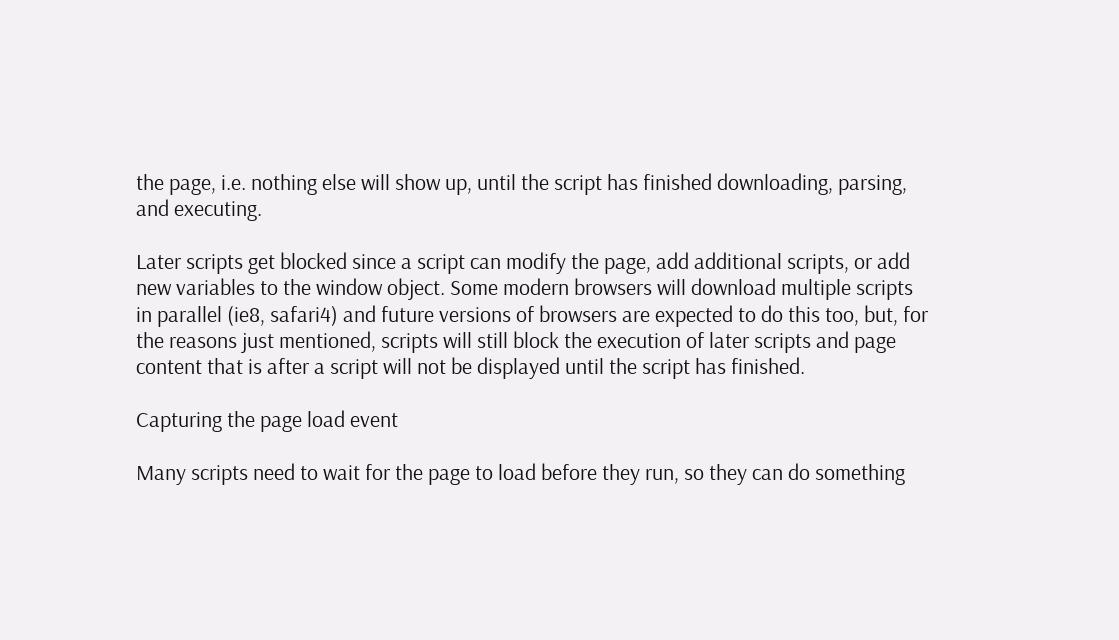the page, i.e. nothing else will show up, until the script has finished downloading, parsing, and executing.

Later scripts get blocked since a script can modify the page, add additional scripts, or add new variables to the window object. Some modern browsers will download multiple scripts in parallel (ie8, safari4) and future versions of browsers are expected to do this too, but, for the reasons just mentioned, scripts will still block the execution of later scripts and page content that is after a script will not be displayed until the script has finished.

Capturing the page load event

Many scripts need to wait for the page to load before they run, so they can do something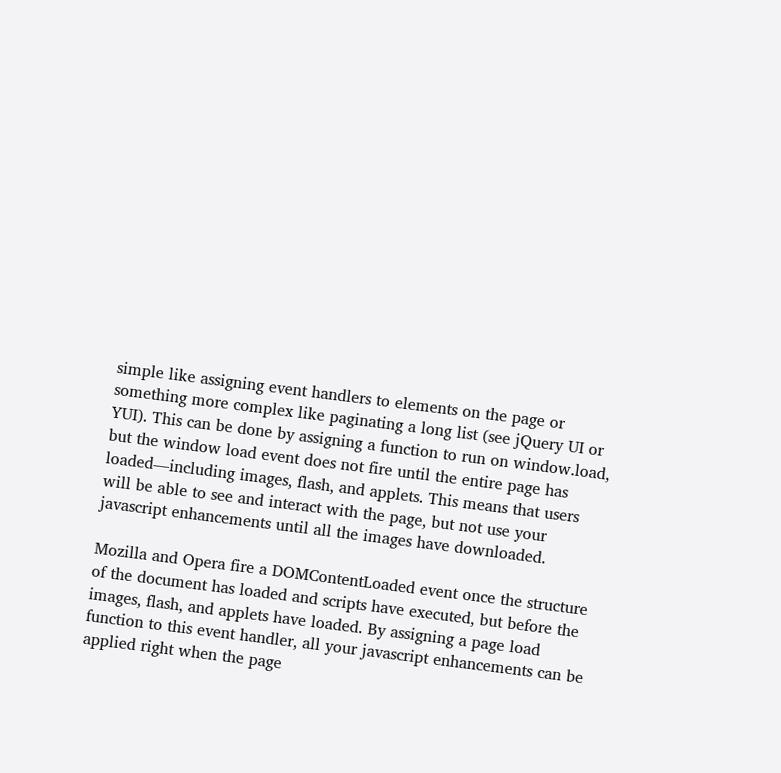simple like assigning event handlers to elements on the page or something more complex like paginating a long list (see jQuery UI or YUI). This can be done by assigning a function to run on window.load, but the window load event does not fire until the entire page has loaded—including images, flash, and applets. This means that users will be able to see and interact with the page, but not use your javascript enhancements until all the images have downloaded.

Mozilla and Opera fire a DOMContentLoaded event once the structure of the document has loaded and scripts have executed, but before the images, flash, and applets have loaded. By assigning a page load function to this event handler, all your javascript enhancements can be applied right when the page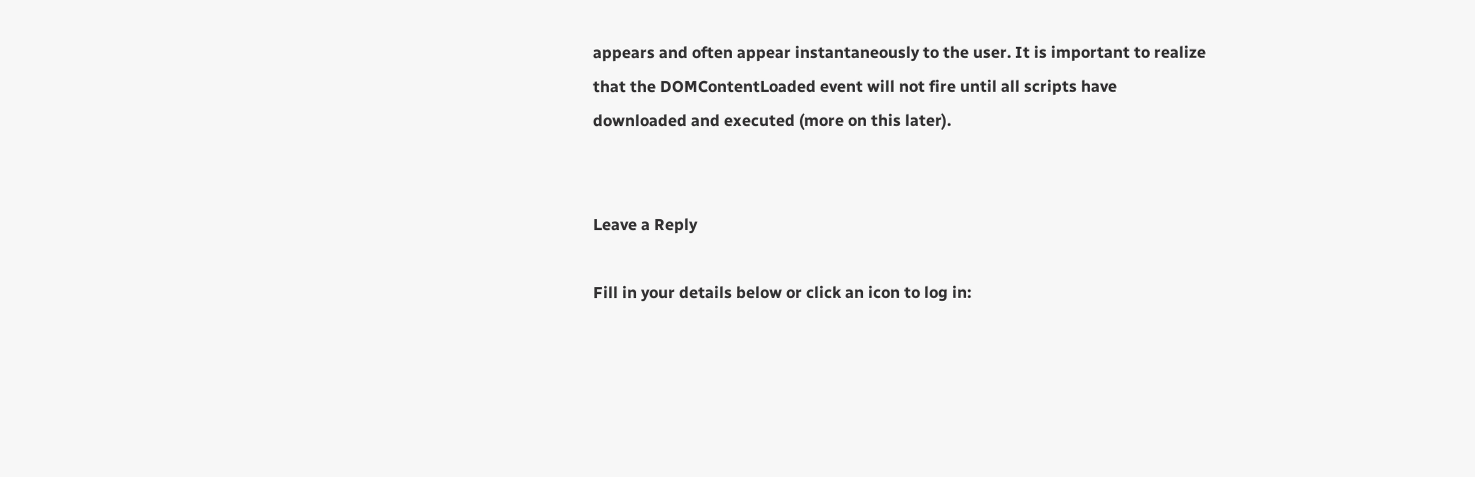appears and often appear instantaneously to the user. It is important to realize that the DOMContentLoaded event will not fire until all scripts have downloaded and executed (more on this later).


Leave a Reply

Fill in your details below or click an icon to log in: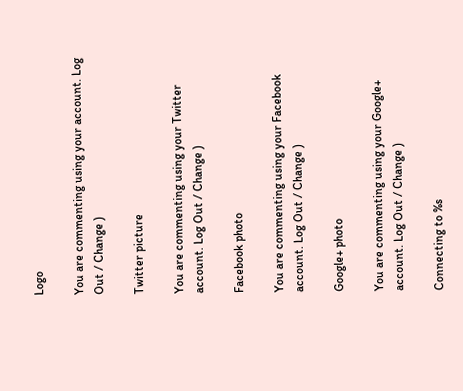Logo

You are commenting using your account. Log Out / Change )

Twitter picture

You are commenting using your Twitter account. Log Out / Change )

Facebook photo

You are commenting using your Facebook account. Log Out / Change )

Google+ photo

You are commenting using your Google+ account. Log Out / Change )

Connecting to %s